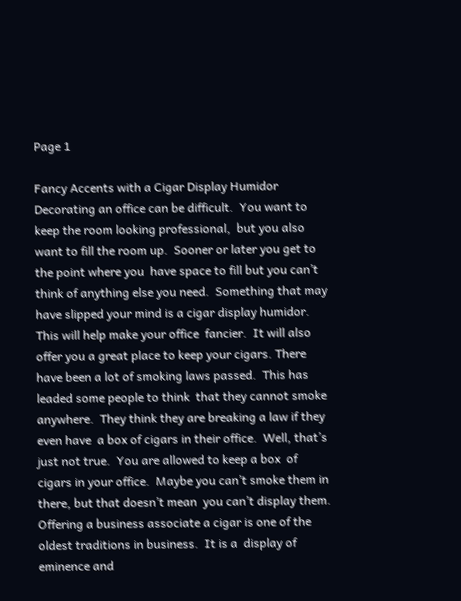Page 1

Fancy Accents with a Cigar Display Humidor Decorating an office can be difficult.  You want to keep the room looking professional,  but you also want to fill the room up.  Sooner or later you get to the point where you  have space to fill but you can’t think of anything else you need.  Something that may  have slipped your mind is a cigar display humidor.  This will help make your office  fancier.  It will also offer you a great place to keep your cigars. There have been a lot of smoking laws passed.  This has leaded some people to think  that they cannot smoke anywhere.  They think they are breaking a law if they even have  a box of cigars in their office.  Well, that’s just not true.  You are allowed to keep a box  of cigars in your office.  Maybe you can’t smoke them in there, but that doesn’t mean  you can’t display them. Offering a business associate a cigar is one of the oldest traditions in business.  It is a  display of eminence and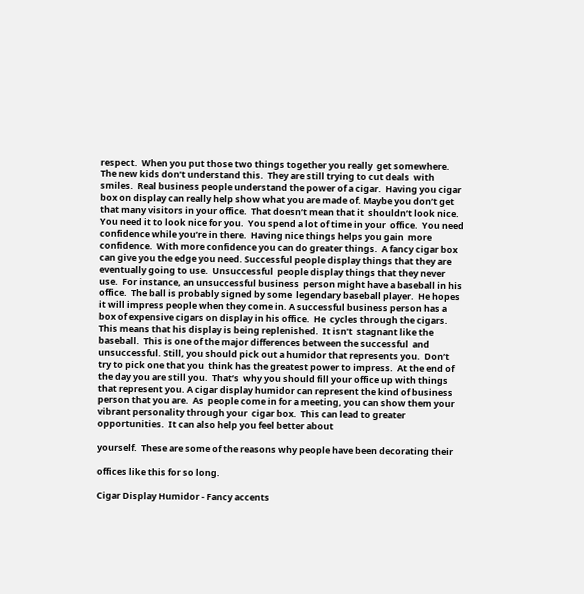respect.  When you put those two things together you really  get somewhere.  The new kids don’t understand this.  They are still trying to cut deals  with smiles.  Real business people understand the power of a cigar.  Having you cigar  box on display can really help show what you are made of. Maybe you don’t get that many visitors in your office.  That doesn’t mean that it  shouldn’t look nice.  You need it to look nice for you.  You spend a lot of time in your  office.  You need confidence while you’re in there.  Having nice things helps you gain  more confidence.  With more confidence you can do greater things.  A fancy cigar box  can give you the edge you need. Successful people display things that they are eventually going to use.  Unsuccessful  people display things that they never use.  For instance, an unsuccessful business  person might have a baseball in his office.  The ball is probably signed by some  legendary baseball player.  He hopes it will impress people when they come in. A successful business person has a box of expensive cigars on display in his office.  He  cycles through the cigars.  This means that his display is being replenished.  It isn’t  stagnant like the baseball.  This is one of the major differences between the successful  and unsuccessful. Still, you should pick out a humidor that represents you.  Don’t try to pick one that you  think has the greatest power to impress.  At the end of the day you are still you.  That’s  why you should fill your office up with things that represent you. A cigar display humidor can represent the kind of business person that you are.  As  people come in for a meeting, you can show them your vibrant personality through your  cigar box.  This can lead to greater opportunities.  It can also help you feel better about

yourself.  These are some of the reasons why people have been decorating their

offices like this for so long.

Cigar Display Humidor - Fancy accents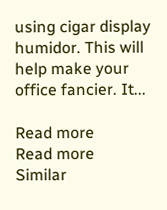using cigar display humidor. This will help make your office fancier. It...

Read more
Read more
Similar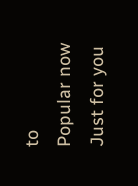to
Popular now
Just for you